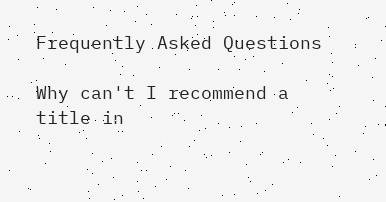Frequently Asked Questions

Why can't I recommend a title in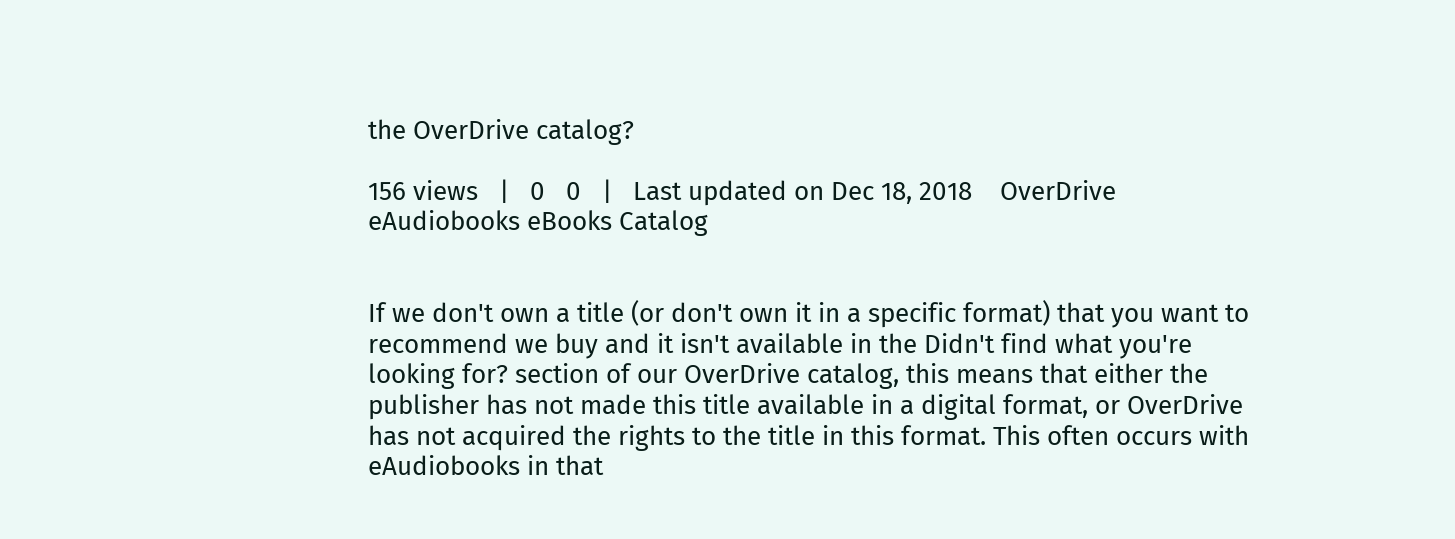the OverDrive catalog?

156 views   |   0   0   |   Last updated on Dec 18, 2018    OverDrive eAudiobooks eBooks Catalog


If we don't own a title (or don't own it in a specific format) that you want to recommend we buy and it isn't available in the Didn't find what you're looking for? section of our OverDrive catalog, this means that either the publisher has not made this title available in a digital format, or OverDrive has not acquired the rights to the title in this format. This often occurs with eAudiobooks in that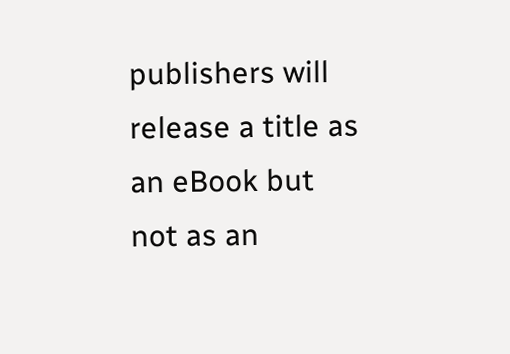publishers will release a title as an eBook but not as an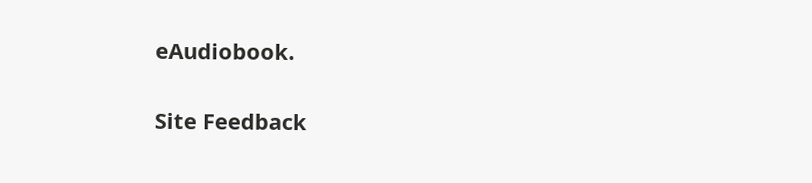eAudiobook.

Site Feedback